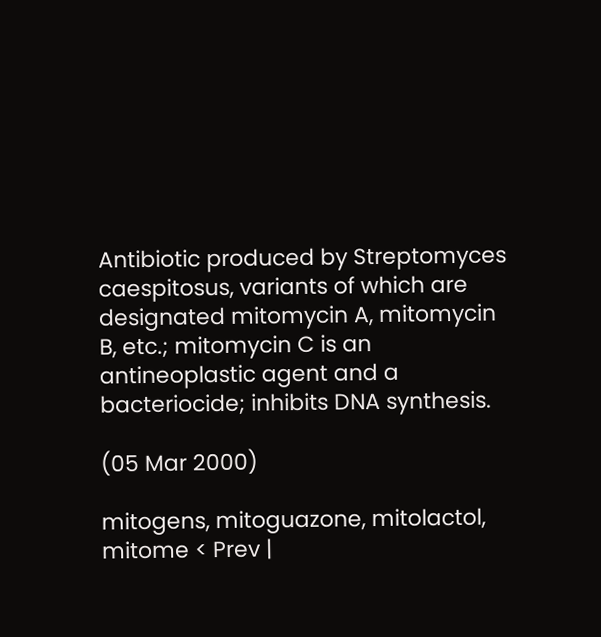Antibiotic produced by Streptomyces caespitosus, variants of which are designated mitomycin A, mitomycin B, etc.; mitomycin C is an antineoplastic agent and a bacteriocide; inhibits DNA synthesis.

(05 Mar 2000)

mitogens, mitoguazone, mitolactol, mitome < Prev |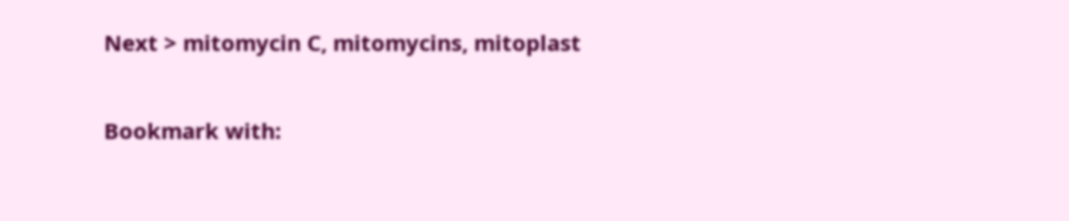Next > mitomycin C, mitomycins, mitoplast

Bookmark with: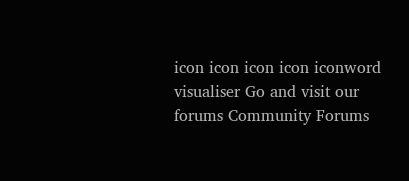icon icon icon icon iconword visualiser Go and visit our forums Community Forums